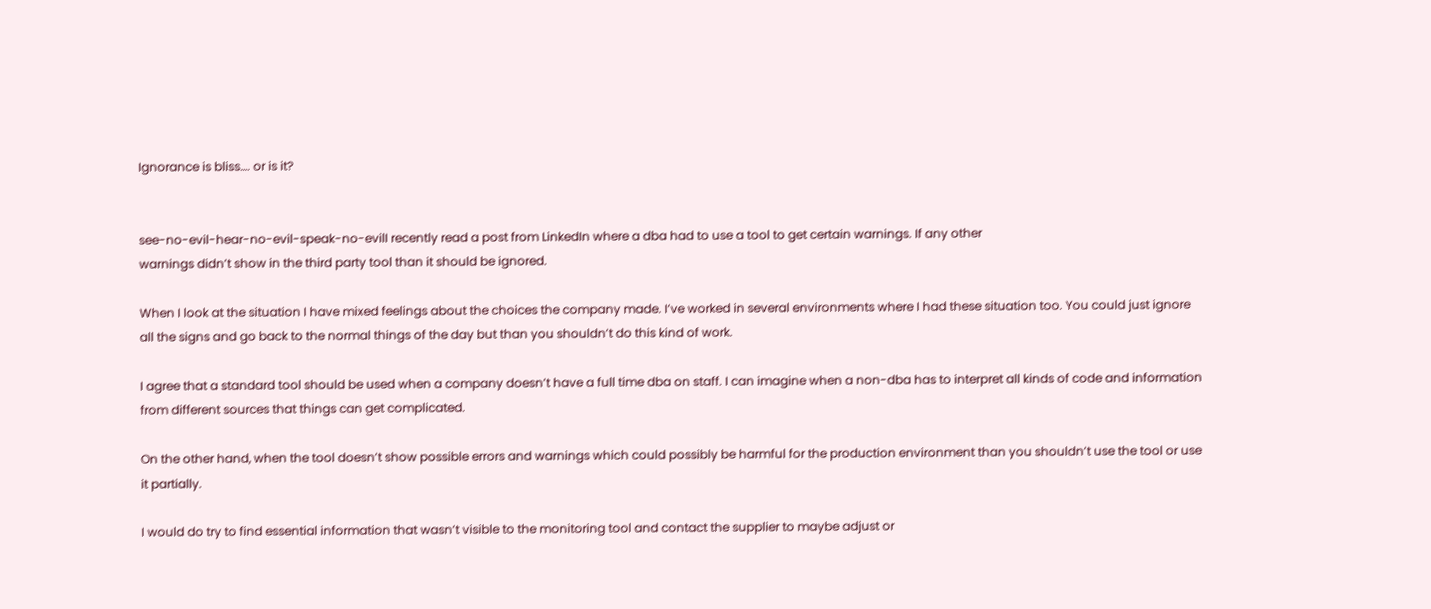Ignorance is bliss…. or is it?


see-no-evil-hear-no-evil-speak-no-evilI recently read a post from LinkedIn where a dba had to use a tool to get certain warnings. If any other
warnings didn’t show in the third party tool than it should be ignored.

When I look at the situation I have mixed feelings about the choices the company made. I’ve worked in several environments where I had these situation too. You could just ignore all the signs and go back to the normal things of the day but than you shouldn’t do this kind of work.

I agree that a standard tool should be used when a company doesn’t have a full time dba on staff. I can imagine when a non-dba has to interpret all kinds of code and information from different sources that things can get complicated.

On the other hand, when the tool doesn’t show possible errors and warnings which could possibly be harmful for the production environment than you shouldn’t use the tool or use it partially.

I would do try to find essential information that wasn’t visible to the monitoring tool and contact the supplier to maybe adjust or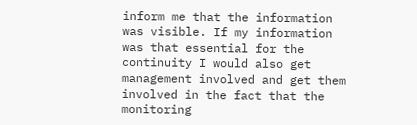inform me that the information was visible. If my information was that essential for the continuity I would also get management involved and get them involved in the fact that the monitoring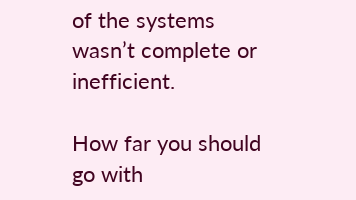of the systems wasn’t complete or inefficient.

How far you should go with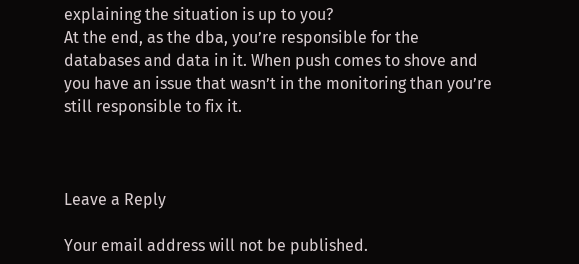explaining the situation is up to you?
At the end, as the dba, you’re responsible for the databases and data in it. When push comes to shove and you have an issue that wasn’t in the monitoring than you’re still responsible to fix it.



Leave a Reply

Your email address will not be published.